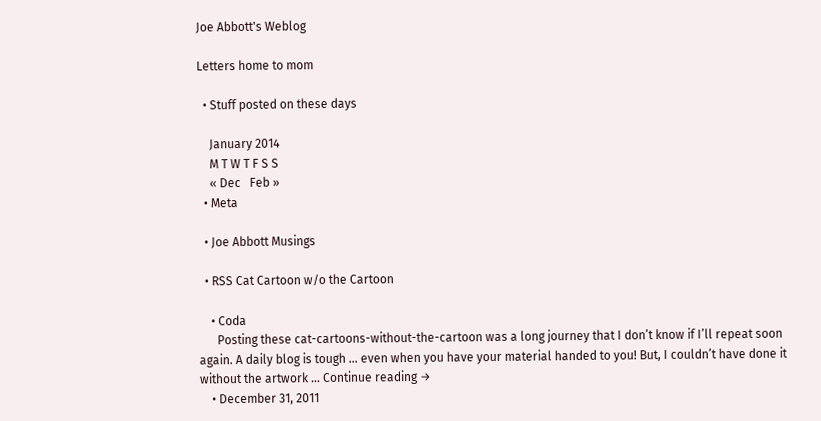Joe Abbott's Weblog

Letters home to mom

  • Stuff posted on these days

    January 2014
    M T W T F S S
    « Dec   Feb »
  • Meta

  • Joe Abbott Musings

  • RSS Cat Cartoon w/o the Cartoon

    • Coda
      Posting these cat-cartoons-without-the-cartoon was a long journey that I don’t know if I’ll repeat soon again. A daily blog is tough … even when you have your material handed to you! But, I couldn’t have done it without the artwork … Continue reading →
    • December 31, 2011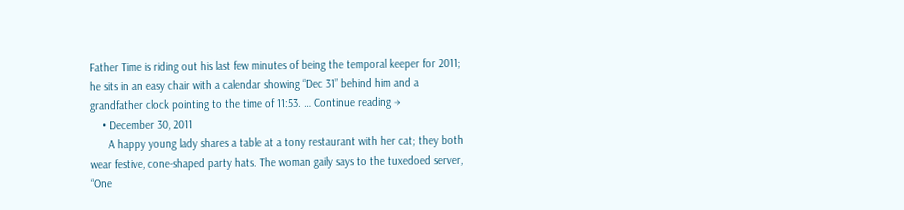Father Time is riding out his last few minutes of being the temporal keeper for 2011; he sits in an easy chair with a calendar showing “Dec 31” behind him and a grandfather clock pointing to the time of 11:53. … Continue reading →
    • December 30, 2011
      A happy young lady shares a table at a tony restaurant with her cat; they both wear festive, cone-shaped party hats. The woman gaily says to the tuxedoed server, “One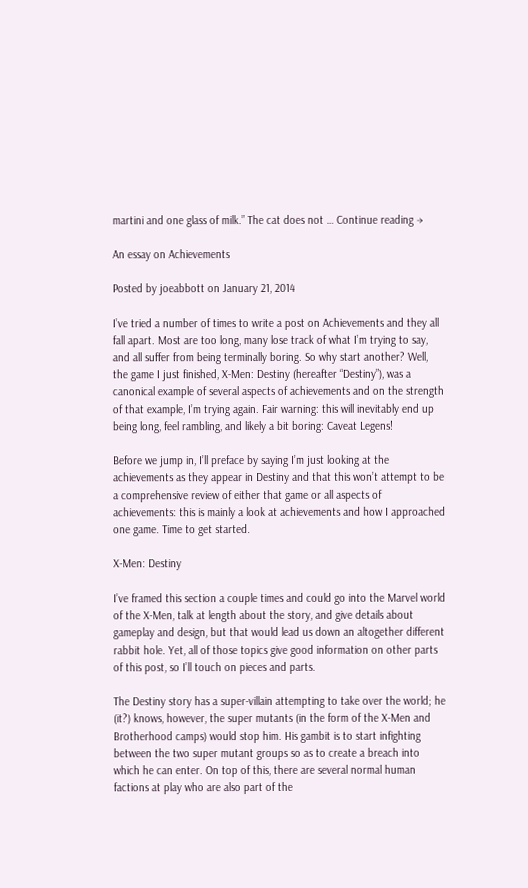martini and one glass of milk.” The cat does not … Continue reading →

An essay on Achievements

Posted by joeabbott on January 21, 2014

I’ve tried a number of times to write a post on Achievements and they all fall apart. Most are too long, many lose track of what I’m trying to say, and all suffer from being terminally boring. So why start another? Well, the game I just finished, X-Men: Destiny (hereafter “Destiny”), was a canonical example of several aspects of achievements and on the strength of that example, I’m trying again. Fair warning: this will inevitably end up being long, feel rambling, and likely a bit boring: Caveat Legens!

Before we jump in, I’ll preface by saying I’m just looking at the achievements as they appear in Destiny and that this won’t attempt to be a comprehensive review of either that game or all aspects of achievements: this is mainly a look at achievements and how I approached one game. Time to get started.

X-Men: Destiny

I’ve framed this section a couple times and could go into the Marvel world of the X-Men, talk at length about the story, and give details about gameplay and design, but that would lead us down an altogether different rabbit hole. Yet, all of those topics give good information on other parts of this post, so I’ll touch on pieces and parts.

The Destiny story has a super-villain attempting to take over the world; he (it?) knows, however, the super mutants (in the form of the X-Men and Brotherhood camps) would stop him. His gambit is to start infighting between the two super mutant groups so as to create a breach into which he can enter. On top of this, there are several normal human factions at play who are also part of the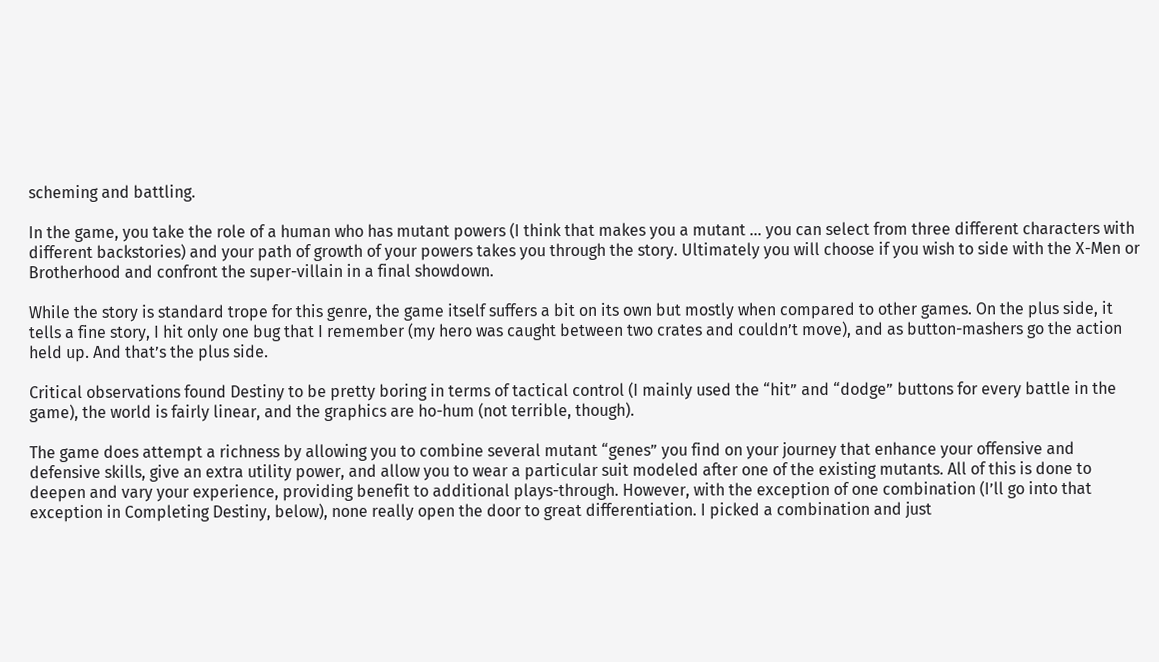scheming and battling.

In the game, you take the role of a human who has mutant powers (I think that makes you a mutant … you can select from three different characters with different backstories) and your path of growth of your powers takes you through the story. Ultimately you will choose if you wish to side with the X-Men or Brotherhood and confront the super-villain in a final showdown.

While the story is standard trope for this genre, the game itself suffers a bit on its own but mostly when compared to other games. On the plus side, it tells a fine story, I hit only one bug that I remember (my hero was caught between two crates and couldn’t move), and as button-mashers go the action held up. And that’s the plus side.

Critical observations found Destiny to be pretty boring in terms of tactical control (I mainly used the “hit” and “dodge” buttons for every battle in the game), the world is fairly linear, and the graphics are ho-hum (not terrible, though).

The game does attempt a richness by allowing you to combine several mutant “genes” you find on your journey that enhance your offensive and defensive skills, give an extra utility power, and allow you to wear a particular suit modeled after one of the existing mutants. All of this is done to deepen and vary your experience, providing benefit to additional plays-through. However, with the exception of one combination (I’ll go into that exception in Completing Destiny, below), none really open the door to great differentiation. I picked a combination and just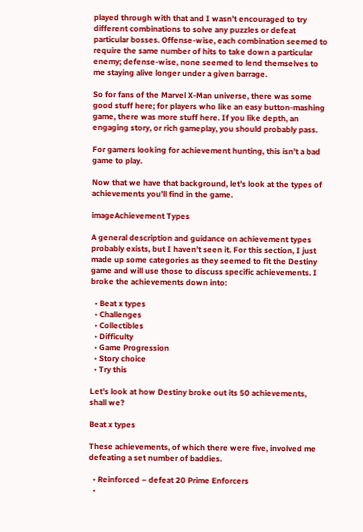played through with that and I wasn’t encouraged to try different combinations to solve any puzzles or defeat particular bosses. Offense-wise, each combination seemed to require the same number of hits to take down a particular enemy; defense-wise, none seemed to lend themselves to me staying alive longer under a given barrage.

So for fans of the Marvel X-Man universe, there was some good stuff here; for players who like an easy button-mashing game, there was more stuff here. If you like depth, an engaging story, or rich gameplay, you should probably pass.

For gamers looking for achievement hunting, this isn’t a bad game to play.

Now that we have that background, let’s look at the types of achievements you’ll find in the game.

imageAchievement Types

A general description and guidance on achievement types probably exists, but I haven’t seen it. For this section, I just made up some categories as they seemed to fit the Destiny game and will use those to discuss specific achievements. I broke the achievements down into:

  • Beat x types
  • Challenges
  • Collectibles
  • Difficulty
  • Game Progression
  • Story choice
  • Try this

Let’s look at how Destiny broke out its 50 achievements, shall we?

Beat x types

These achievements, of which there were five, involved me defeating a set number of baddies.

  • Reinforced – defeat 20 Prime Enforcers
  •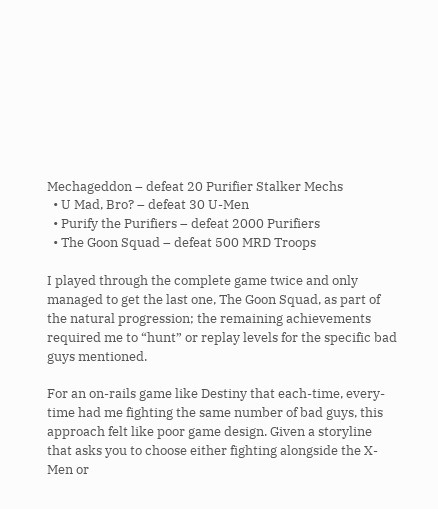Mechageddon – defeat 20 Purifier Stalker Mechs
  • U Mad, Bro? – defeat 30 U-Men
  • Purify the Purifiers – defeat 2000 Purifiers
  • The Goon Squad – defeat 500 MRD Troops

I played through the complete game twice and only managed to get the last one, The Goon Squad, as part of the natural progression; the remaining achievements required me to “hunt” or replay levels for the specific bad guys mentioned.

For an on-rails game like Destiny that each-time, every-time had me fighting the same number of bad guys, this approach felt like poor game design. Given a storyline that asks you to choose either fighting alongside the X-Men or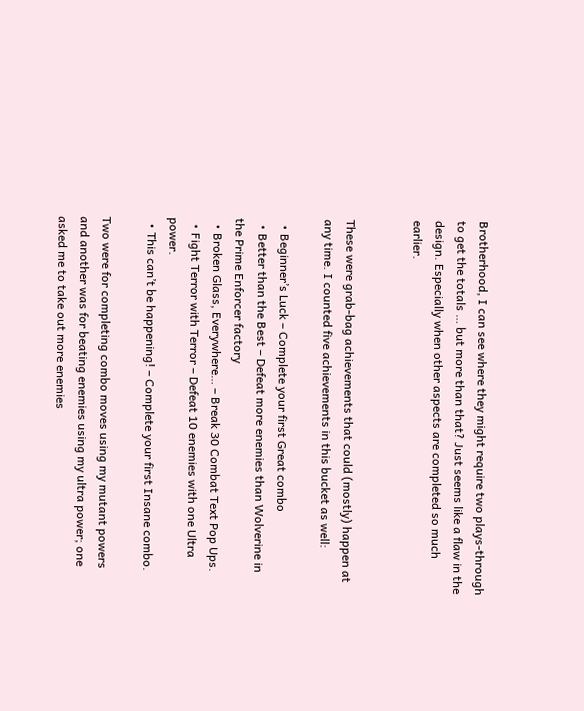Brotherhood, I can see where they might require two plays-through to get the totals … but more than that? Just seems like a flaw in the design. Especially when other aspects are completed so much earlier.


These were grab-bag achievements that could (mostly) happen at any time. I counted five achievements in this bucket as well:

  • Beginner’s Luck – Complete your first Great combo
  • Better than the Best – Defeat more enemies than Wolverine in the Prime Enforcer factory
  • Broken Glass, Everywhere… – Break 30 Combat Text Pop Ups.
  • Fight Terror with Terror – Defeat 10 enemies with one Ultra power.
  • This can’t be happening! – Complete your first Insane combo.

Two were for completing combo moves using my mutant powers and another was for beating enemies using my ultra power; one asked me to take out more enemies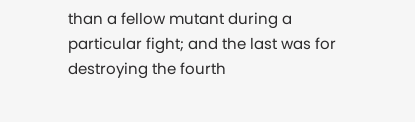than a fellow mutant during a particular fight; and the last was for destroying the fourth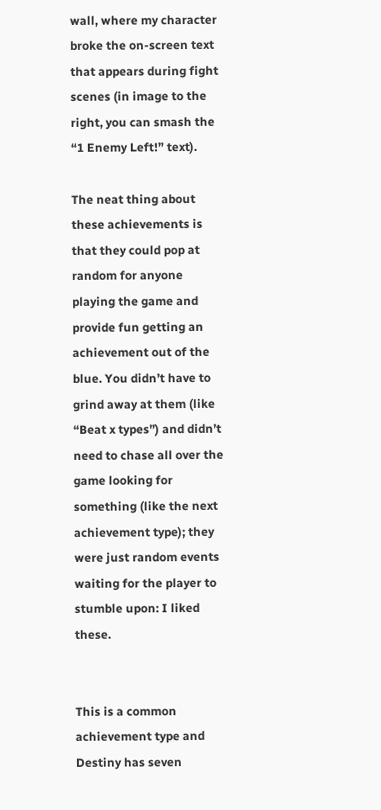wall, where my character broke the on-screen text that appears during fight scenes (in image to the right, you can smash the “1 Enemy Left!” text).

The neat thing about these achievements is that they could pop at random for anyone playing the game and provide fun getting an achievement out of the blue. You didn’t have to grind away at them (like “Beat x types”) and didn’t need to chase all over the game looking for something (like the next achievement type); they were just random events waiting for the player to stumble upon: I liked these.


This is a common achievement type and Destiny has seven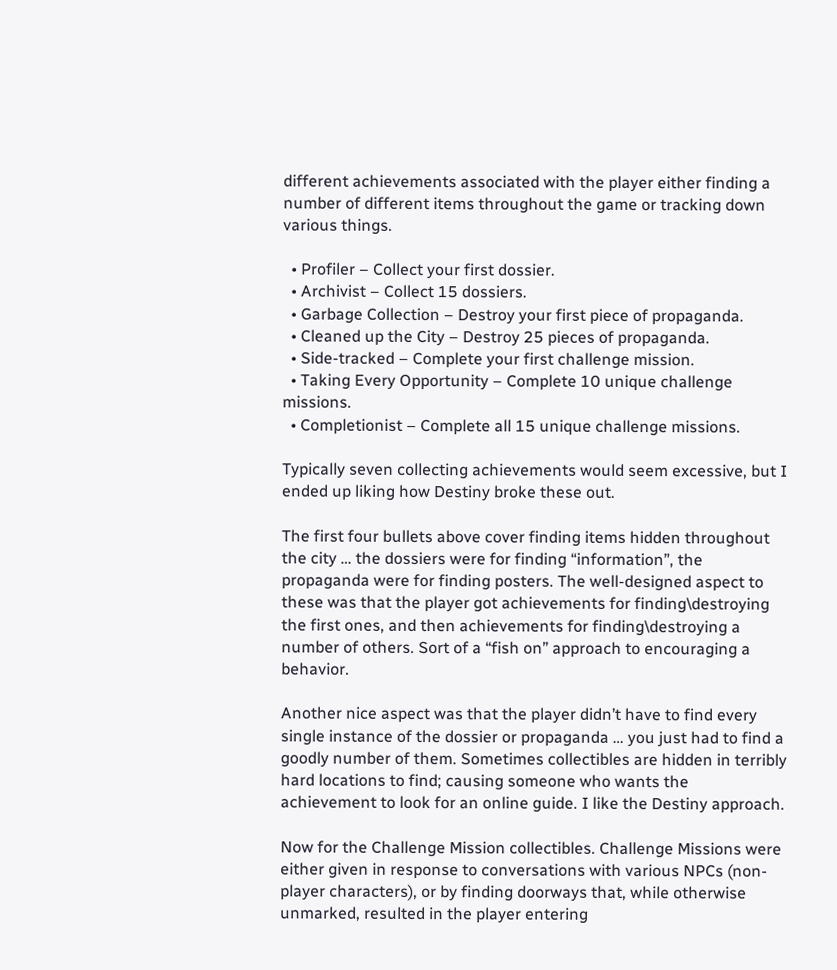different achievements associated with the player either finding a number of different items throughout the game or tracking down various things.

  • Profiler – Collect your first dossier.
  • Archivist – Collect 15 dossiers.
  • Garbage Collection – Destroy your first piece of propaganda.
  • Cleaned up the City – Destroy 25 pieces of propaganda.
  • Side-tracked – Complete your first challenge mission.
  • Taking Every Opportunity – Complete 10 unique challenge missions.
  • Completionist – Complete all 15 unique challenge missions.

Typically seven collecting achievements would seem excessive, but I ended up liking how Destiny broke these out.

The first four bullets above cover finding items hidden throughout the city … the dossiers were for finding “information”, the propaganda were for finding posters. The well-designed aspect to these was that the player got achievements for finding\destroying the first ones, and then achievements for finding\destroying a number of others. Sort of a “fish on” approach to encouraging a behavior.

Another nice aspect was that the player didn’t have to find every single instance of the dossier or propaganda … you just had to find a goodly number of them. Sometimes collectibles are hidden in terribly hard locations to find; causing someone who wants the achievement to look for an online guide. I like the Destiny approach.

Now for the Challenge Mission collectibles. Challenge Missions were either given in response to conversations with various NPCs (non-player characters), or by finding doorways that, while otherwise unmarked, resulted in the player entering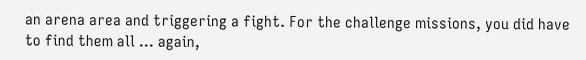an arena area and triggering a fight. For the challenge missions, you did have to find them all … again,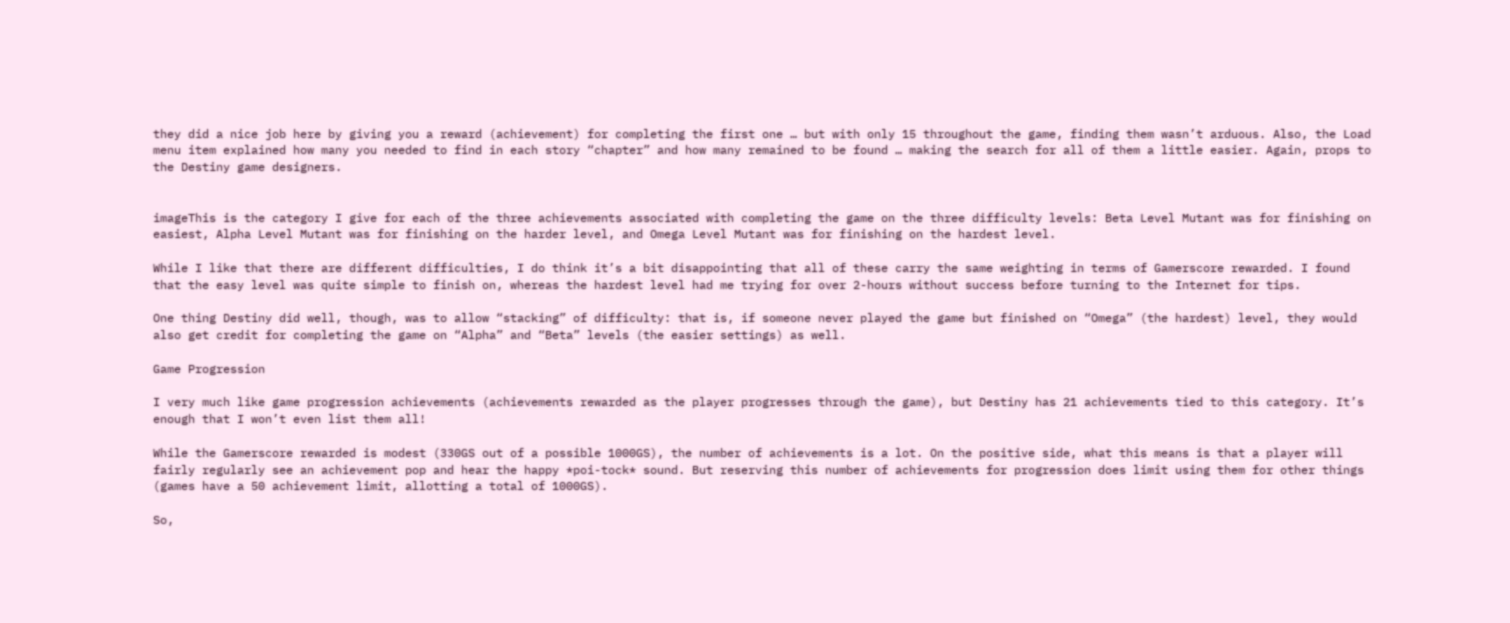they did a nice job here by giving you a reward (achievement) for completing the first one … but with only 15 throughout the game, finding them wasn’t arduous. Also, the Load menu item explained how many you needed to find in each story “chapter” and how many remained to be found … making the search for all of them a little easier. Again, props to the Destiny game designers.


imageThis is the category I give for each of the three achievements associated with completing the game on the three difficulty levels: Beta Level Mutant was for finishing on easiest, Alpha Level Mutant was for finishing on the harder level, and Omega Level Mutant was for finishing on the hardest level.

While I like that there are different difficulties, I do think it’s a bit disappointing that all of these carry the same weighting in terms of Gamerscore rewarded. I found that the easy level was quite simple to finish on, whereas the hardest level had me trying for over 2-hours without success before turning to the Internet for tips.

One thing Destiny did well, though, was to allow “stacking” of difficulty: that is, if someone never played the game but finished on “Omega” (the hardest) level, they would also get credit for completing the game on “Alpha” and “Beta” levels (the easier settings) as well.

Game Progression

I very much like game progression achievements (achievements rewarded as the player progresses through the game), but Destiny has 21 achievements tied to this category. It’s enough that I won’t even list them all!

While the Gamerscore rewarded is modest (330GS out of a possible 1000GS), the number of achievements is a lot. On the positive side, what this means is that a player will fairly regularly see an achievement pop and hear the happy *poi-tock* sound. But reserving this number of achievements for progression does limit using them for other things (games have a 50 achievement limit, allotting a total of 1000GS).

So,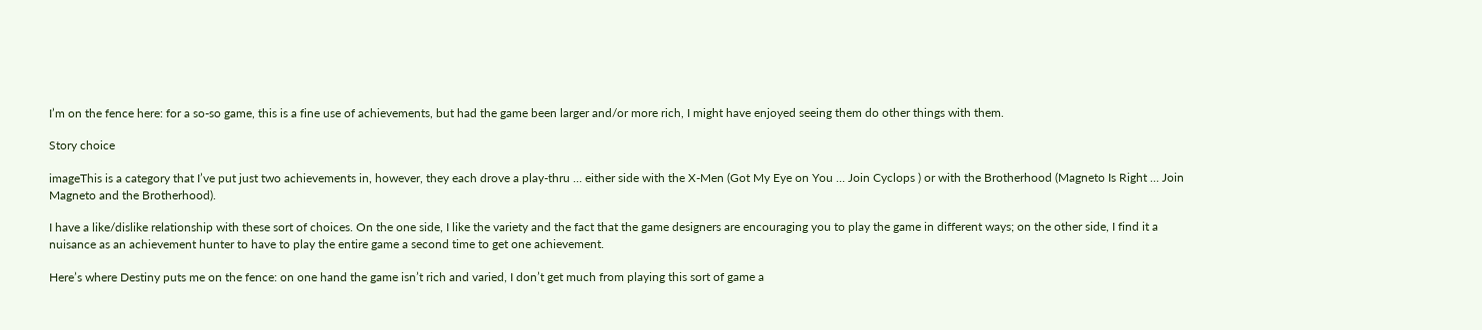I’m on the fence here: for a so-so game, this is a fine use of achievements, but had the game been larger and/or more rich, I might have enjoyed seeing them do other things with them.

Story choice

imageThis is a category that I’ve put just two achievements in, however, they each drove a play-thru … either side with the X-Men (Got My Eye on You … Join Cyclops ) or with the Brotherhood (Magneto Is Right … Join Magneto and the Brotherhood).

I have a like/dislike relationship with these sort of choices. On the one side, I like the variety and the fact that the game designers are encouraging you to play the game in different ways; on the other side, I find it a nuisance as an achievement hunter to have to play the entire game a second time to get one achievement.

Here’s where Destiny puts me on the fence: on one hand the game isn’t rich and varied, I don’t get much from playing this sort of game a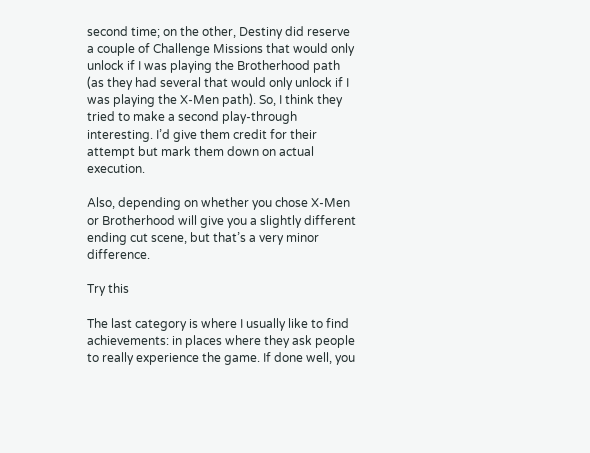second time; on the other, Destiny did reserve a couple of Challenge Missions that would only unlock if I was playing the Brotherhood path (as they had several that would only unlock if I was playing the X-Men path). So, I think they tried to make a second play-through interesting. I’d give them credit for their attempt but mark them down on actual execution.

Also, depending on whether you chose X-Men or Brotherhood will give you a slightly different ending cut scene, but that’s a very minor difference.

Try this

The last category is where I usually like to find achievements: in places where they ask people to really experience the game. If done well, you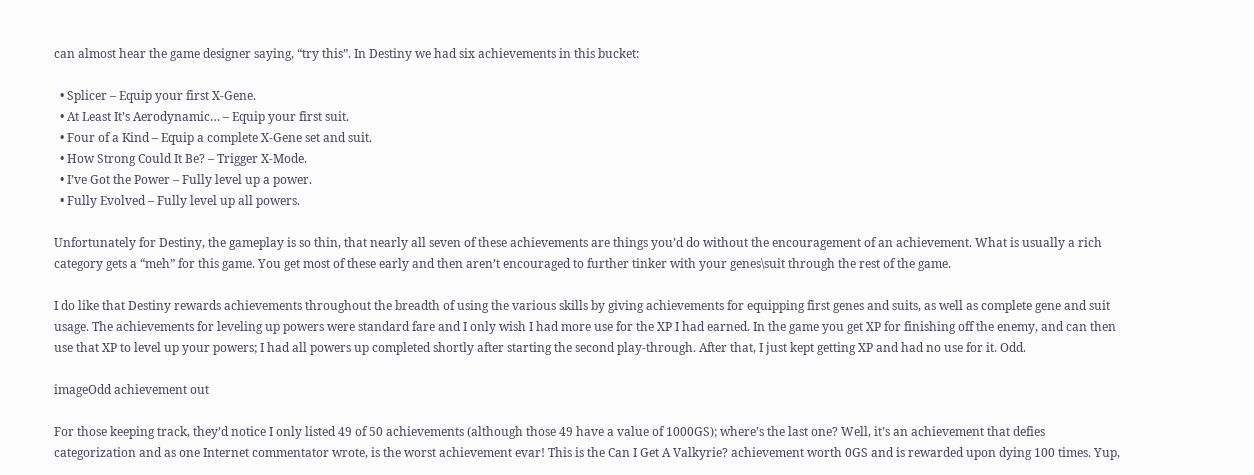can almost hear the game designer saying, “try this”. In Destiny we had six achievements in this bucket:

  • Splicer – Equip your first X-Gene.
  • At Least It’s Aerodynamic… – Equip your first suit.
  • Four of a Kind – Equip a complete X-Gene set and suit.
  • How Strong Could It Be? – Trigger X-Mode.
  • I’ve Got the Power – Fully level up a power.
  • Fully Evolved – Fully level up all powers.

Unfortunately for Destiny, the gameplay is so thin, that nearly all seven of these achievements are things you’d do without the encouragement of an achievement. What is usually a rich category gets a “meh” for this game. You get most of these early and then aren’t encouraged to further tinker with your genes\suit through the rest of the game.

I do like that Destiny rewards achievements throughout the breadth of using the various skills by giving achievements for equipping first genes and suits, as well as complete gene and suit usage. The achievements for leveling up powers were standard fare and I only wish I had more use for the XP I had earned. In the game you get XP for finishing off the enemy, and can then use that XP to level up your powers; I had all powers up completed shortly after starting the second play-through. After that, I just kept getting XP and had no use for it. Odd.

imageOdd achievement out

For those keeping track, they’d notice I only listed 49 of 50 achievements (although those 49 have a value of 1000GS); where’s the last one? Well, it’s an achievement that defies categorization and as one Internet commentator wrote, is the worst achievement evar! This is the Can I Get A Valkyrie? achievement worth 0GS and is rewarded upon dying 100 times. Yup,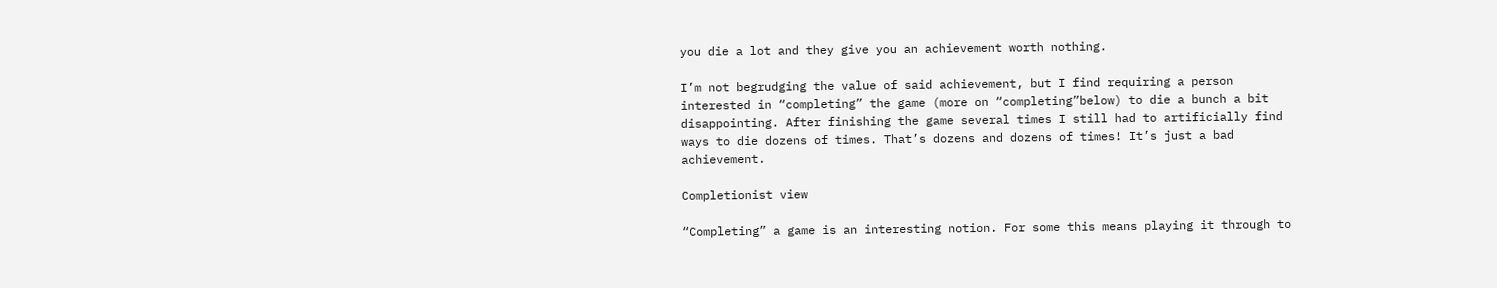you die a lot and they give you an achievement worth nothing.

I’m not begrudging the value of said achievement, but I find requiring a person interested in “completing” the game (more on “completing”below) to die a bunch a bit disappointing. After finishing the game several times I still had to artificially find ways to die dozens of times. That’s dozens and dozens of times! It’s just a bad achievement.

Completionist view

“Completing” a game is an interesting notion. For some this means playing it through to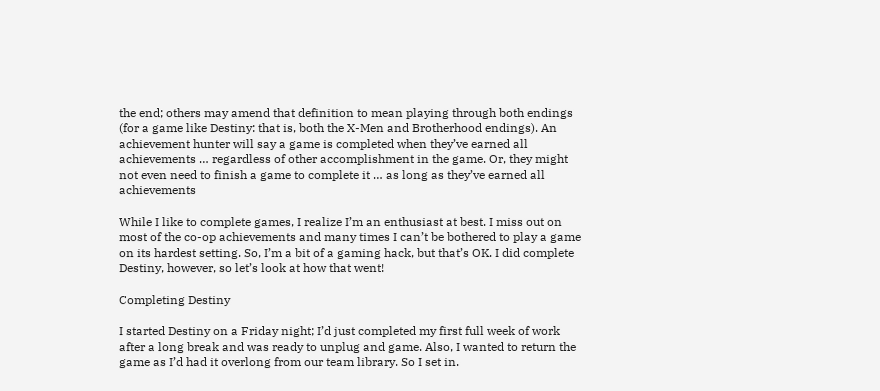the end; others may amend that definition to mean playing through both endings (for a game like Destiny: that is, both the X-Men and Brotherhood endings). An achievement hunter will say a game is completed when they’ve earned all achievements … regardless of other accomplishment in the game. Or, they might not even need to finish a game to complete it … as long as they’ve earned all achievements

While I like to complete games, I realize I’m an enthusiast at best. I miss out on most of the co-op achievements and many times I can’t be bothered to play a game on its hardest setting. So, I’m a bit of a gaming hack, but that’s OK. I did complete Destiny, however, so let’s look at how that went!

Completing Destiny

I started Destiny on a Friday night; I’d just completed my first full week of work after a long break and was ready to unplug and game. Also, I wanted to return the game as I’d had it overlong from our team library. So I set in.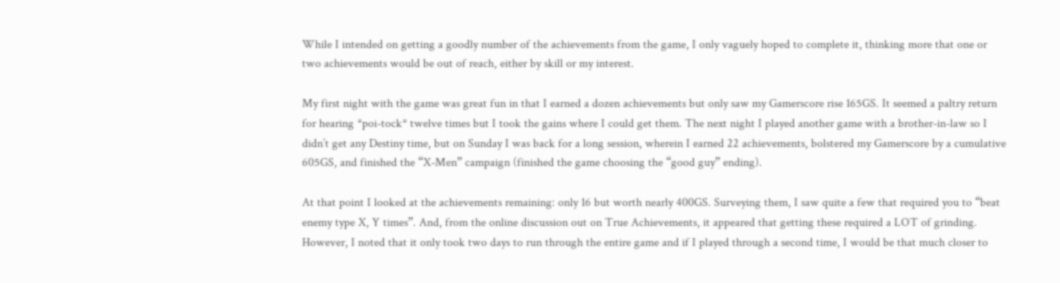While I intended on getting a goodly number of the achievements from the game, I only vaguely hoped to complete it, thinking more that one or two achievements would be out of reach, either by skill or my interest.

My first night with the game was great fun in that I earned a dozen achievements but only saw my Gamerscore rise 165GS. It seemed a paltry return for hearing *poi-tock* twelve times but I took the gains where I could get them. The next night I played another game with a brother-in-law so I didn’t get any Destiny time, but on Sunday I was back for a long session, wherein I earned 22 achievements, bolstered my Gamerscore by a cumulative 605GS, and finished the “X-Men” campaign (finished the game choosing the “good guy” ending).

At that point I looked at the achievements remaining: only 16 but worth nearly 400GS. Surveying them, I saw quite a few that required you to “beat enemy type X, Y times”. And, from the online discussion out on True Achievements, it appeared that getting these required a LOT of grinding. However, I noted that it only took two days to run through the entire game and if I played through a second time, I would be that much closer to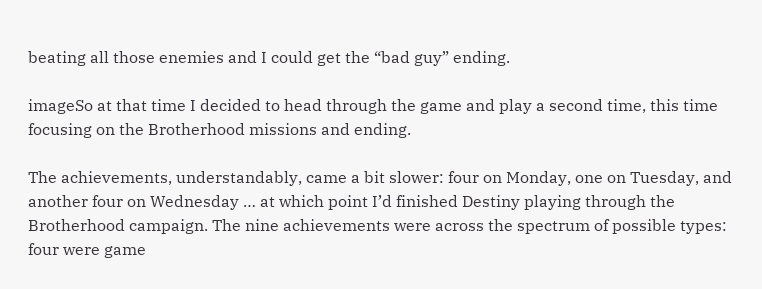beating all those enemies and I could get the “bad guy” ending.

imageSo at that time I decided to head through the game and play a second time, this time focusing on the Brotherhood missions and ending.

The achievements, understandably, came a bit slower: four on Monday, one on Tuesday, and another four on Wednesday … at which point I’d finished Destiny playing through the Brotherhood campaign. The nine achievements were across the spectrum of possible types: four were game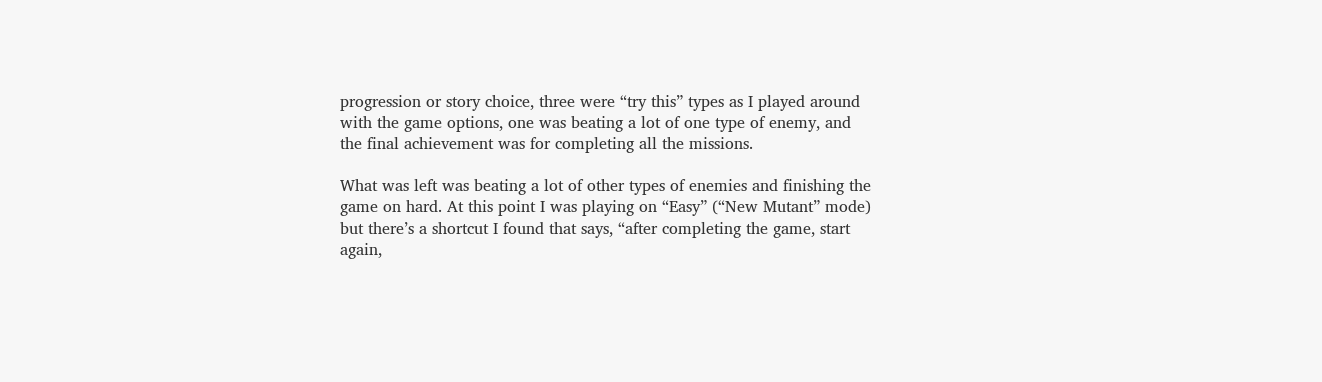progression or story choice, three were “try this” types as I played around with the game options, one was beating a lot of one type of enemy, and the final achievement was for completing all the missions.

What was left was beating a lot of other types of enemies and finishing the game on hard. At this point I was playing on “Easy” (“New Mutant” mode) but there’s a shortcut I found that says, “after completing the game, start again,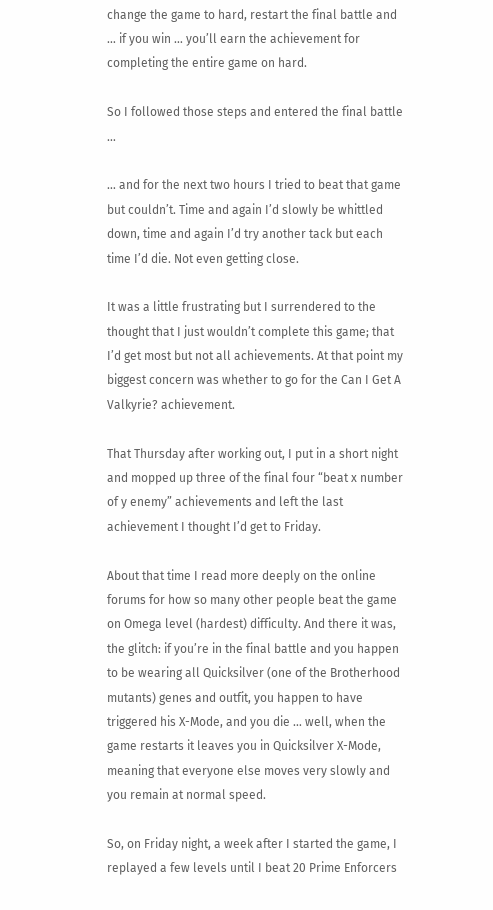change the game to hard, restart the final battle and … if you win … you’ll earn the achievement for completing the entire game on hard.

So I followed those steps and entered the final battle …

… and for the next two hours I tried to beat that game but couldn’t. Time and again I’d slowly be whittled down, time and again I’d try another tack but each time I’d die. Not even getting close.

It was a little frustrating but I surrendered to the thought that I just wouldn’t complete this game; that I’d get most but not all achievements. At that point my biggest concern was whether to go for the Can I Get A Valkyrie? achievement.

That Thursday after working out, I put in a short night and mopped up three of the final four “beat x number of y enemy” achievements and left the last achievement I thought I’d get to Friday.

About that time I read more deeply on the online forums for how so many other people beat the game on Omega level (hardest) difficulty. And there it was, the glitch: if you’re in the final battle and you happen to be wearing all Quicksilver (one of the Brotherhood mutants) genes and outfit, you happen to have triggered his X-Mode, and you die … well, when the game restarts it leaves you in Quicksilver X-Mode, meaning that everyone else moves very slowly and you remain at normal speed.

So, on Friday night, a week after I started the game, I replayed a few levels until I beat 20 Prime Enforcers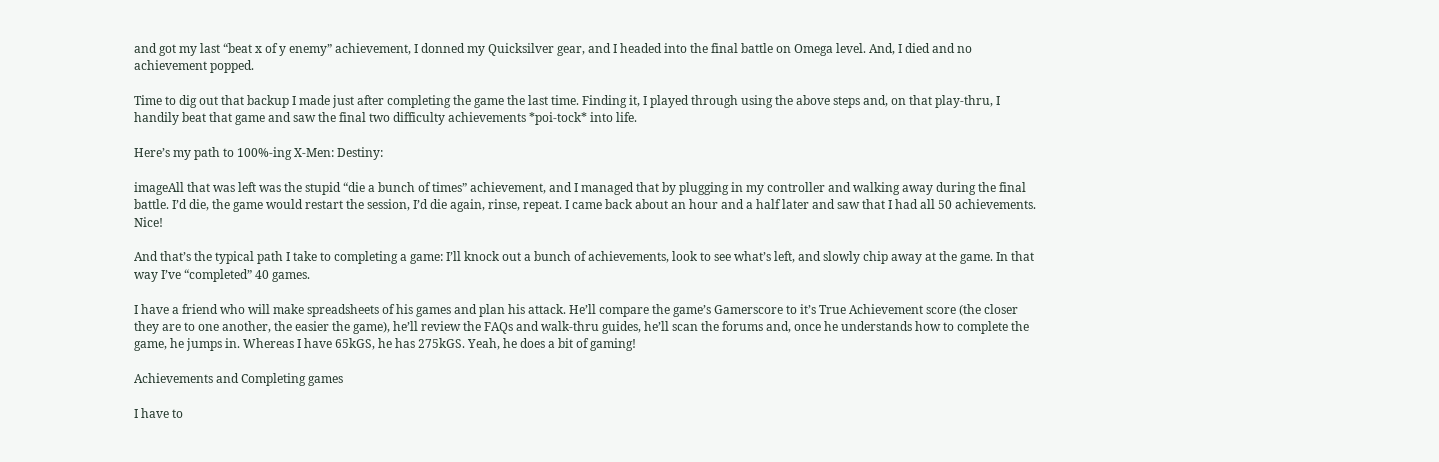and got my last “beat x of y enemy” achievement, I donned my Quicksilver gear, and I headed into the final battle on Omega level. And, I died and no achievement popped.

Time to dig out that backup I made just after completing the game the last time. Finding it, I played through using the above steps and, on that play-thru, I handily beat that game and saw the final two difficulty achievements *poi-tock* into life.

Here’s my path to 100%-ing X-Men: Destiny:

imageAll that was left was the stupid “die a bunch of times” achievement, and I managed that by plugging in my controller and walking away during the final battle. I’d die, the game would restart the session, I’d die again, rinse, repeat. I came back about an hour and a half later and saw that I had all 50 achievements. Nice!

And that’s the typical path I take to completing a game: I’ll knock out a bunch of achievements, look to see what’s left, and slowly chip away at the game. In that way I’ve “completed” 40 games.

I have a friend who will make spreadsheets of his games and plan his attack. He’ll compare the game’s Gamerscore to it’s True Achievement score (the closer they are to one another, the easier the game), he’ll review the FAQs and walk-thru guides, he’ll scan the forums and, once he understands how to complete the game, he jumps in. Whereas I have 65kGS, he has 275kGS. Yeah, he does a bit of gaming!

Achievements and Completing games

I have to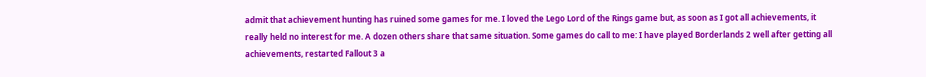admit that achievement hunting has ruined some games for me. I loved the Lego Lord of the Rings game but, as soon as I got all achievements, it really held no interest for me. A dozen others share that same situation. Some games do call to me: I have played Borderlands 2 well after getting all achievements, restarted Fallout 3 a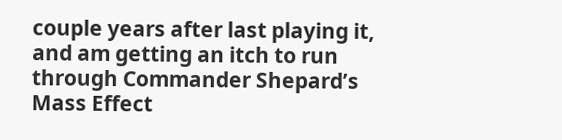couple years after last playing it, and am getting an itch to run through Commander Shepard’s Mass Effect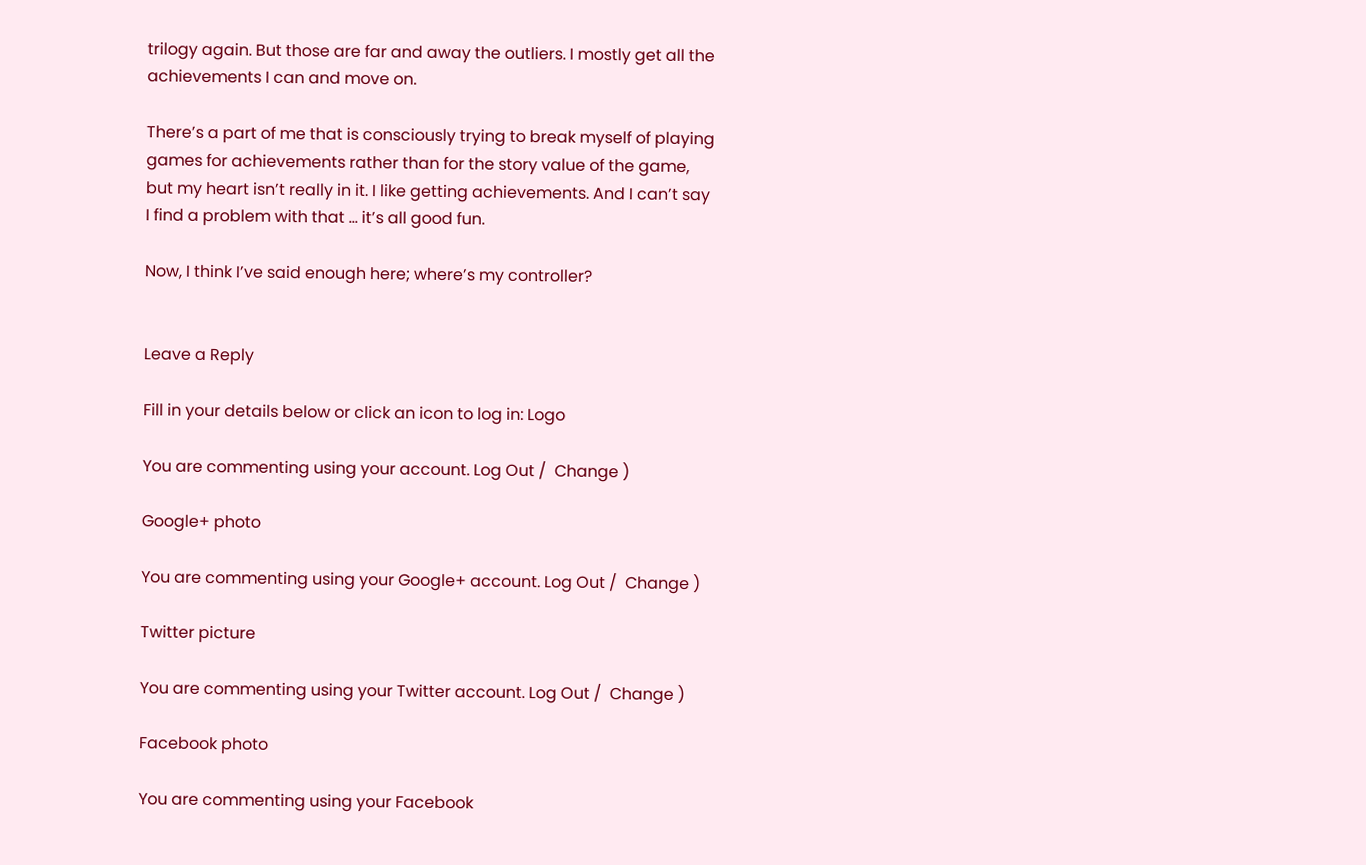trilogy again. But those are far and away the outliers. I mostly get all the achievements I can and move on.

There’s a part of me that is consciously trying to break myself of playing games for achievements rather than for the story value of the game, but my heart isn’t really in it. I like getting achievements. And I can’t say I find a problem with that … it’s all good fun.

Now, I think I’ve said enough here; where’s my controller?


Leave a Reply

Fill in your details below or click an icon to log in: Logo

You are commenting using your account. Log Out /  Change )

Google+ photo

You are commenting using your Google+ account. Log Out /  Change )

Twitter picture

You are commenting using your Twitter account. Log Out /  Change )

Facebook photo

You are commenting using your Facebook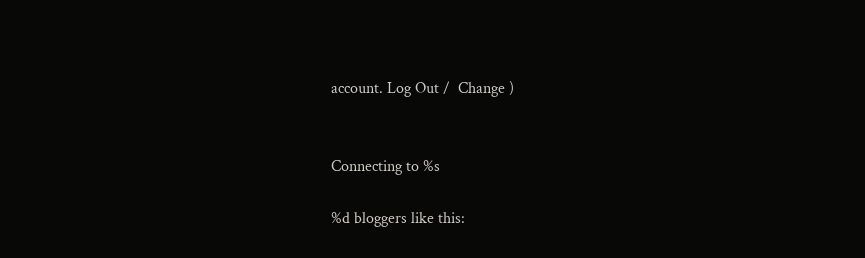account. Log Out /  Change )


Connecting to %s

%d bloggers like this: